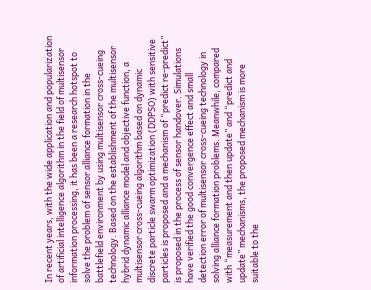In recent years, with the wide application and popularization of artificial intelligence algorithm in the field of multisensor information processing, it has been a research hotspot to solve the problem of sensor alliance formation in the battlefield environment by using multisensor cross-cueing technology. Based on the establishment of the multisensor hybrid dynamic alliance model and objective function, a multisensor cross-cueing algorithm based on dynamic discrete particle swarm optimization (DDPSO) with sensitive particles is proposed and a mechanism of “predict re-predict” is proposed in the process of sensor handover. Simulations have verified the good convergence effect and small detection error of multisensor cross-cueing technology in solving alliance formation problems. Meanwhile, compared with “measurement and then update” and “predict and update” mechanisms, the proposed mechanism is more suitable to the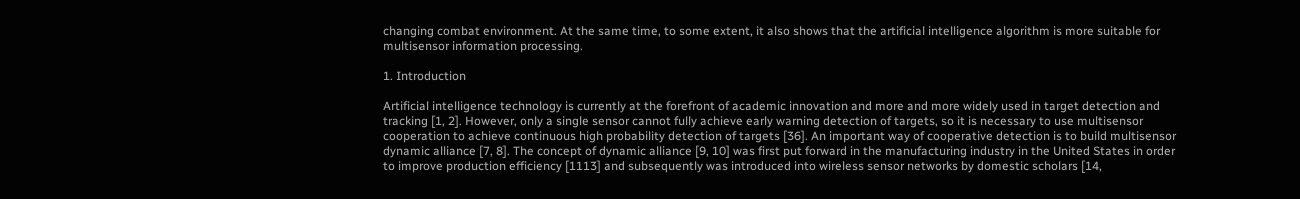changing combat environment. At the same time, to some extent, it also shows that the artificial intelligence algorithm is more suitable for multisensor information processing.

1. Introduction

Artificial intelligence technology is currently at the forefront of academic innovation and more and more widely used in target detection and tracking [1, 2]. However, only a single sensor cannot fully achieve early warning detection of targets, so it is necessary to use multisensor cooperation to achieve continuous high probability detection of targets [36]. An important way of cooperative detection is to build multisensor dynamic alliance [7, 8]. The concept of dynamic alliance [9, 10] was first put forward in the manufacturing industry in the United States in order to improve production efficiency [1113] and subsequently was introduced into wireless sensor networks by domestic scholars [14,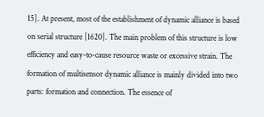15]. At present, most of the establishment of dynamic alliance is based on serial structure [1620]. The main problem of this structure is low efficiency and easy-to-cause resource waste or excessive strain. The formation of multisensor dynamic alliance is mainly divided into two parts: formation and connection. The essence of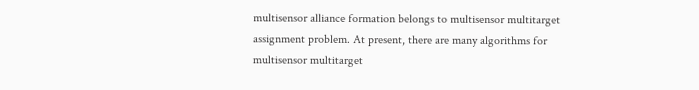multisensor alliance formation belongs to multisensor multitarget assignment problem. At present, there are many algorithms for multisensor multitarget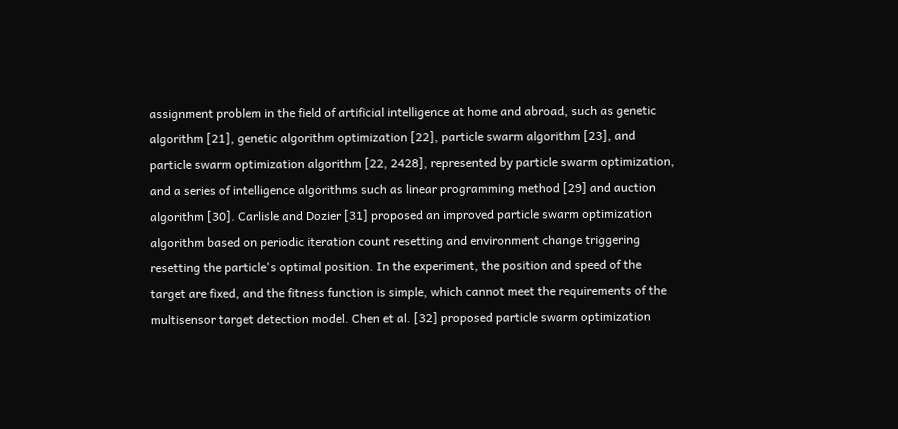assignment problem in the field of artificial intelligence at home and abroad, such as genetic algorithm [21], genetic algorithm optimization [22], particle swarm algorithm [23], and particle swarm optimization algorithm [22, 2428], represented by particle swarm optimization, and a series of intelligence algorithms such as linear programming method [29] and auction algorithm [30]. Carlisle and Dozier [31] proposed an improved particle swarm optimization algorithm based on periodic iteration count resetting and environment change triggering resetting the particle's optimal position. In the experiment, the position and speed of the target are fixed, and the fitness function is simple, which cannot meet the requirements of the multisensor target detection model. Chen et al. [32] proposed particle swarm optimization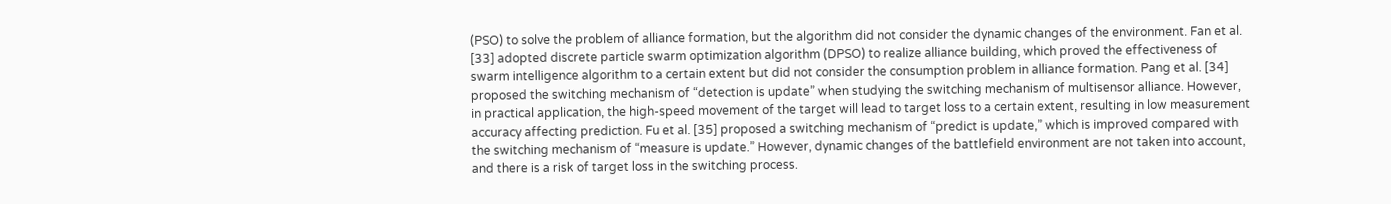(PSO) to solve the problem of alliance formation, but the algorithm did not consider the dynamic changes of the environment. Fan et al. [33] adopted discrete particle swarm optimization algorithm (DPSO) to realize alliance building, which proved the effectiveness of swarm intelligence algorithm to a certain extent but did not consider the consumption problem in alliance formation. Pang et al. [34] proposed the switching mechanism of “detection is update” when studying the switching mechanism of multisensor alliance. However, in practical application, the high-speed movement of the target will lead to target loss to a certain extent, resulting in low measurement accuracy affecting prediction. Fu et al. [35] proposed a switching mechanism of “predict is update,” which is improved compared with the switching mechanism of “measure is update.” However, dynamic changes of the battlefield environment are not taken into account, and there is a risk of target loss in the switching process.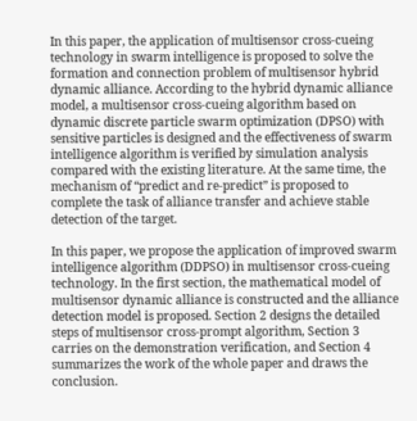In this paper, the application of multisensor cross-cueing technology in swarm intelligence is proposed to solve the formation and connection problem of multisensor hybrid dynamic alliance. According to the hybrid dynamic alliance model, a multisensor cross-cueing algorithm based on dynamic discrete particle swarm optimization (DPSO) with sensitive particles is designed and the effectiveness of swarm intelligence algorithm is verified by simulation analysis compared with the existing literature. At the same time, the mechanism of “predict and re-predict” is proposed to complete the task of alliance transfer and achieve stable detection of the target.

In this paper, we propose the application of improved swarm intelligence algorithm (DDPSO) in multisensor cross-cueing technology. In the first section, the mathematical model of multisensor dynamic alliance is constructed and the alliance detection model is proposed. Section 2 designs the detailed steps of multisensor cross-prompt algorithm, Section 3 carries on the demonstration verification, and Section 4 summarizes the work of the whole paper and draws the conclusion.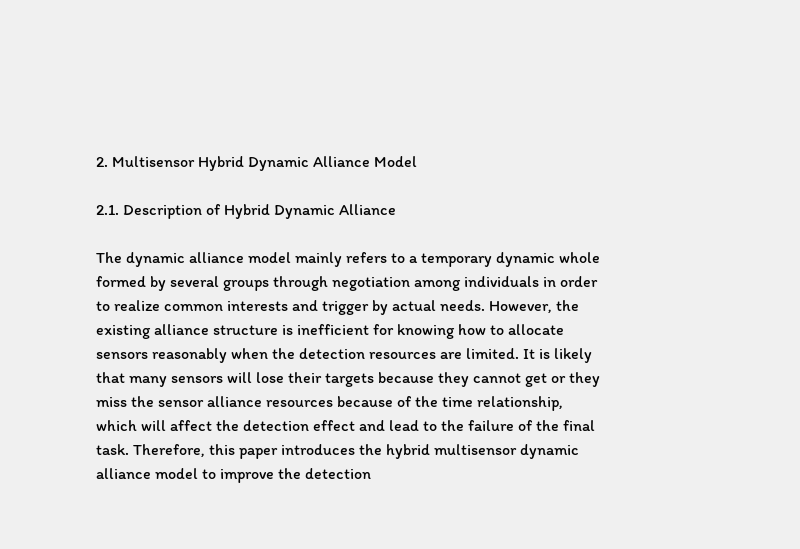2. Multisensor Hybrid Dynamic Alliance Model

2.1. Description of Hybrid Dynamic Alliance

The dynamic alliance model mainly refers to a temporary dynamic whole formed by several groups through negotiation among individuals in order to realize common interests and trigger by actual needs. However, the existing alliance structure is inefficient for knowing how to allocate sensors reasonably when the detection resources are limited. It is likely that many sensors will lose their targets because they cannot get or they miss the sensor alliance resources because of the time relationship, which will affect the detection effect and lead to the failure of the final task. Therefore, this paper introduces the hybrid multisensor dynamic alliance model to improve the detection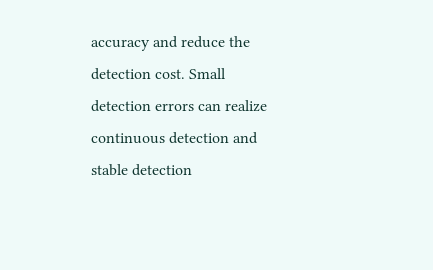accuracy and reduce the detection cost. Small detection errors can realize continuous detection and stable detection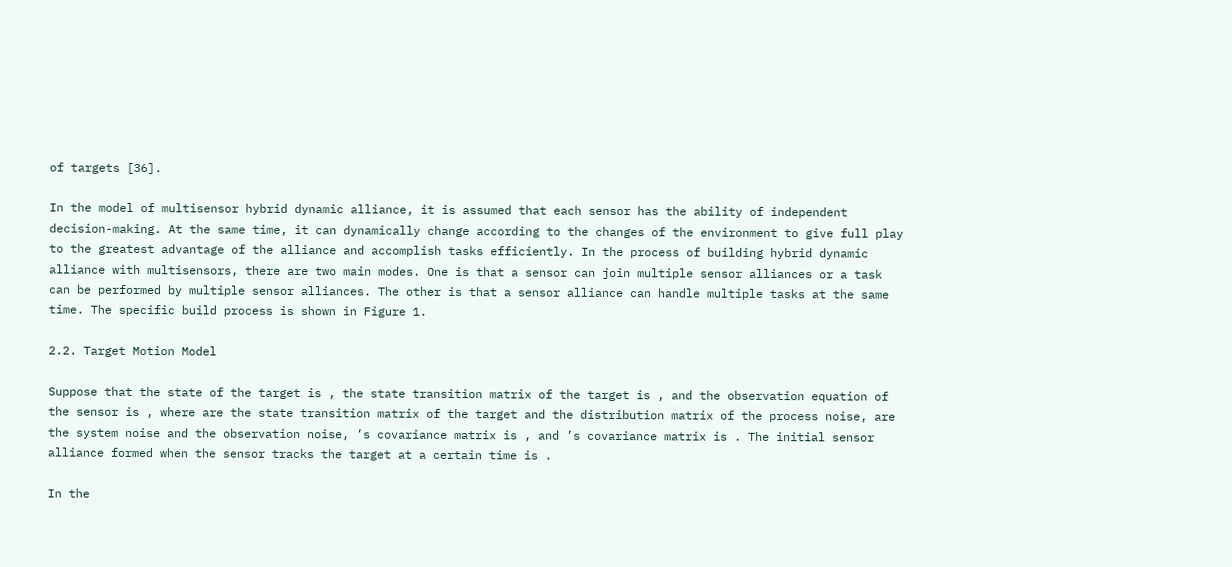of targets [36].

In the model of multisensor hybrid dynamic alliance, it is assumed that each sensor has the ability of independent decision-making. At the same time, it can dynamically change according to the changes of the environment to give full play to the greatest advantage of the alliance and accomplish tasks efficiently. In the process of building hybrid dynamic alliance with multisensors, there are two main modes. One is that a sensor can join multiple sensor alliances or a task can be performed by multiple sensor alliances. The other is that a sensor alliance can handle multiple tasks at the same time. The specific build process is shown in Figure 1.

2.2. Target Motion Model

Suppose that the state of the target is , the state transition matrix of the target is , and the observation equation of the sensor is , where are the state transition matrix of the target and the distribution matrix of the process noise, are the system noise and the observation noise, ’s covariance matrix is , and ’s covariance matrix is . The initial sensor alliance formed when the sensor tracks the target at a certain time is .

In the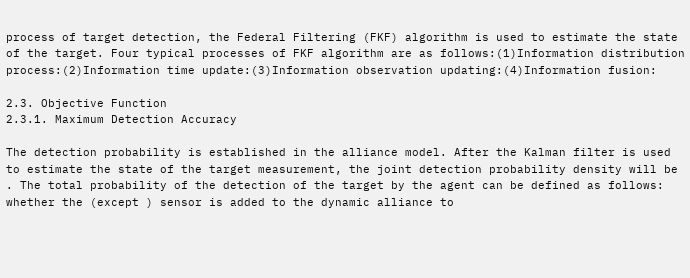process of target detection, the Federal Filtering (FKF) algorithm is used to estimate the state of the target. Four typical processes of FKF algorithm are as follows:(1)Information distribution process:(2)Information time update:(3)Information observation updating:(4)Information fusion:

2.3. Objective Function
2.3.1. Maximum Detection Accuracy

The detection probability is established in the alliance model. After the Kalman filter is used to estimate the state of the target measurement, the joint detection probability density will be . The total probability of the detection of the target by the agent can be defined as follows: whether the (except ) sensor is added to the dynamic alliance to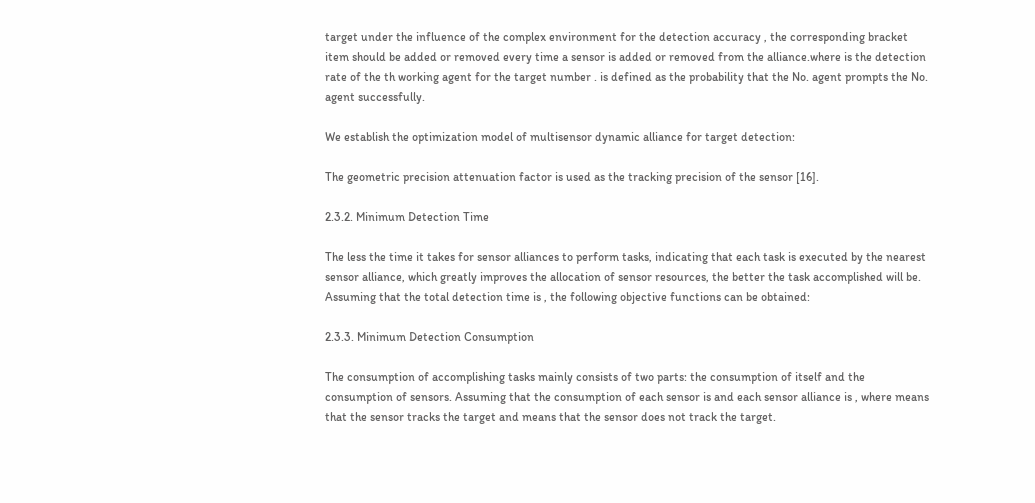target under the influence of the complex environment for the detection accuracy , the corresponding bracket item should be added or removed every time a sensor is added or removed from the alliance.where is the detection rate of the th working agent for the target number . is defined as the probability that the No. agent prompts the No. agent successfully.

We establish the optimization model of multisensor dynamic alliance for target detection:

The geometric precision attenuation factor is used as the tracking precision of the sensor [16].

2.3.2. Minimum Detection Time

The less the time it takes for sensor alliances to perform tasks, indicating that each task is executed by the nearest sensor alliance, which greatly improves the allocation of sensor resources, the better the task accomplished will be. Assuming that the total detection time is , the following objective functions can be obtained:

2.3.3. Minimum Detection Consumption

The consumption of accomplishing tasks mainly consists of two parts: the consumption of itself and the consumption of sensors. Assuming that the consumption of each sensor is and each sensor alliance is , where means that the sensor tracks the target and means that the sensor does not track the target.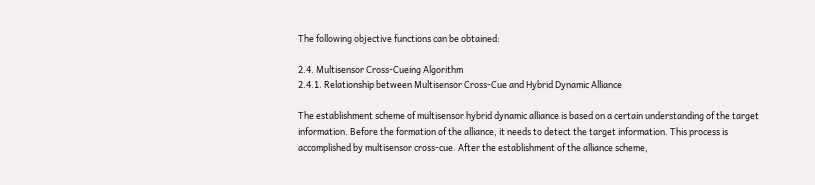The following objective functions can be obtained:

2.4. Multisensor Cross-Cueing Algorithm
2.4.1. Relationship between Multisensor Cross-Cue and Hybrid Dynamic Alliance

The establishment scheme of multisensor hybrid dynamic alliance is based on a certain understanding of the target information. Before the formation of the alliance, it needs to detect the target information. This process is accomplished by multisensor cross-cue. After the establishment of the alliance scheme,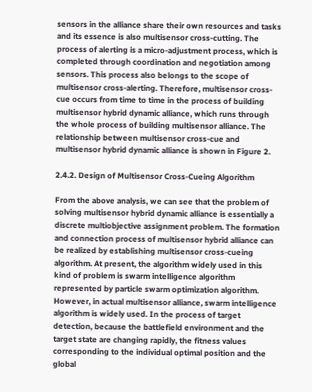sensors in the alliance share their own resources and tasks and its essence is also multisensor cross-cutting. The process of alerting is a micro-adjustment process, which is completed through coordination and negotiation among sensors. This process also belongs to the scope of multisensor cross-alerting. Therefore, multisensor cross-cue occurs from time to time in the process of building multisensor hybrid dynamic alliance, which runs through the whole process of building multisensor alliance. The relationship between multisensor cross-cue and multisensor hybrid dynamic alliance is shown in Figure 2.

2.4.2. Design of Multisensor Cross-Cueing Algorithm

From the above analysis, we can see that the problem of solving multisensor hybrid dynamic alliance is essentially a discrete multiobjective assignment problem. The formation and connection process of multisensor hybrid alliance can be realized by establishing multisensor cross-cueing algorithm. At present, the algorithm widely used in this kind of problem is swarm intelligence algorithm represented by particle swarm optimization algorithm. However, in actual multisensor alliance, swarm intelligence algorithm is widely used. In the process of target detection, because the battlefield environment and the target state are changing rapidly, the fitness values corresponding to the individual optimal position and the global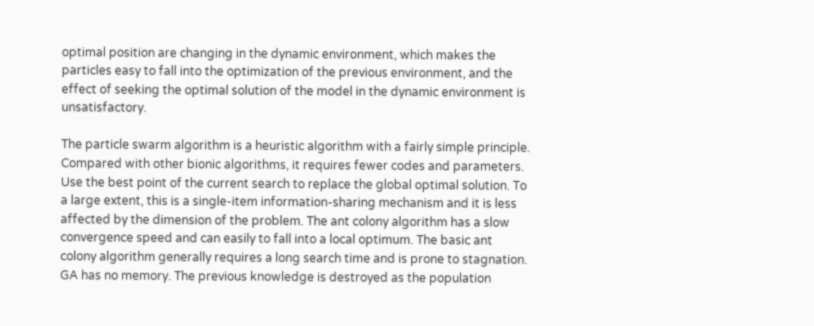optimal position are changing in the dynamic environment, which makes the particles easy to fall into the optimization of the previous environment, and the effect of seeking the optimal solution of the model in the dynamic environment is unsatisfactory.

The particle swarm algorithm is a heuristic algorithm with a fairly simple principle. Compared with other bionic algorithms, it requires fewer codes and parameters. Use the best point of the current search to replace the global optimal solution. To a large extent, this is a single-item information-sharing mechanism and it is less affected by the dimension of the problem. The ant colony algorithm has a slow convergence speed and can easily to fall into a local optimum. The basic ant colony algorithm generally requires a long search time and is prone to stagnation. GA has no memory. The previous knowledge is destroyed as the population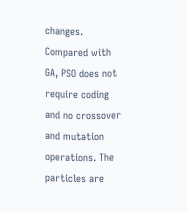changes. Compared with GA, PSO does not require coding and no crossover and mutation operations. The particles are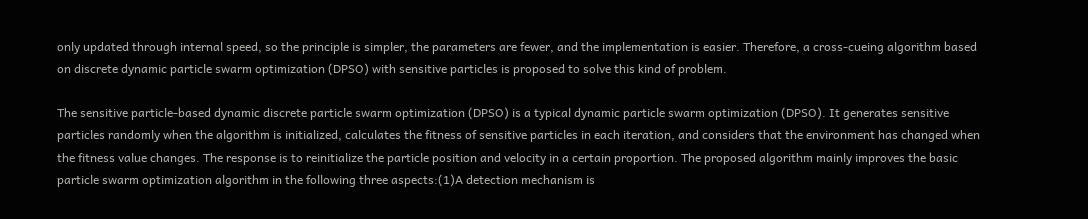only updated through internal speed, so the principle is simpler, the parameters are fewer, and the implementation is easier. Therefore, a cross-cueing algorithm based on discrete dynamic particle swarm optimization (DPSO) with sensitive particles is proposed to solve this kind of problem.

The sensitive particle-based dynamic discrete particle swarm optimization (DPSO) is a typical dynamic particle swarm optimization (DPSO). It generates sensitive particles randomly when the algorithm is initialized, calculates the fitness of sensitive particles in each iteration, and considers that the environment has changed when the fitness value changes. The response is to reinitialize the particle position and velocity in a certain proportion. The proposed algorithm mainly improves the basic particle swarm optimization algorithm in the following three aspects:(1)A detection mechanism is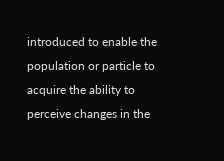introduced to enable the population or particle to acquire the ability to perceive changes in the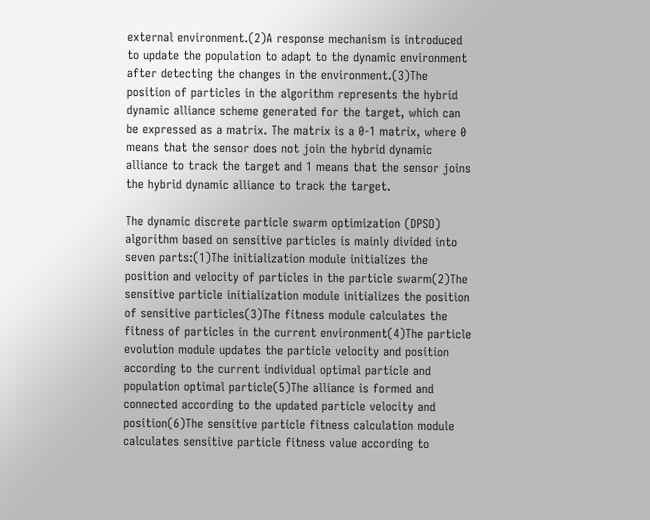external environment.(2)A response mechanism is introduced to update the population to adapt to the dynamic environment after detecting the changes in the environment.(3)The position of particles in the algorithm represents the hybrid dynamic alliance scheme generated for the target, which can be expressed as a matrix. The matrix is a 0-1 matrix, where 0 means that the sensor does not join the hybrid dynamic alliance to track the target and 1 means that the sensor joins the hybrid dynamic alliance to track the target.

The dynamic discrete particle swarm optimization (DPSO) algorithm based on sensitive particles is mainly divided into seven parts:(1)The initialization module initializes the position and velocity of particles in the particle swarm(2)The sensitive particle initialization module initializes the position of sensitive particles(3)The fitness module calculates the fitness of particles in the current environment(4)The particle evolution module updates the particle velocity and position according to the current individual optimal particle and population optimal particle(5)The alliance is formed and connected according to the updated particle velocity and position(6)The sensitive particle fitness calculation module calculates sensitive particle fitness value according to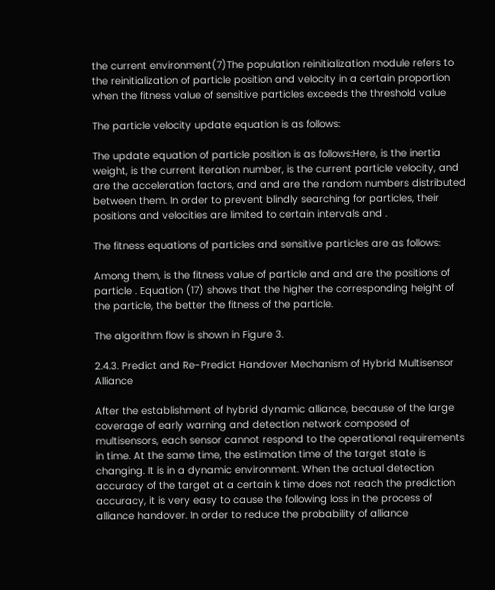the current environment(7)The population reinitialization module refers to the reinitialization of particle position and velocity in a certain proportion when the fitness value of sensitive particles exceeds the threshold value

The particle velocity update equation is as follows:

The update equation of particle position is as follows:Here, is the inertia weight, is the current iteration number, is the current particle velocity, and are the acceleration factors, and and are the random numbers distributed between them. In order to prevent blindly searching for particles, their positions and velocities are limited to certain intervals and .

The fitness equations of particles and sensitive particles are as follows:

Among them, is the fitness value of particle and and are the positions of particle . Equation (17) shows that the higher the corresponding height of the particle, the better the fitness of the particle.

The algorithm flow is shown in Figure 3.

2.4.3. Predict and Re-Predict Handover Mechanism of Hybrid Multisensor Alliance

After the establishment of hybrid dynamic alliance, because of the large coverage of early warning and detection network composed of multisensors, each sensor cannot respond to the operational requirements in time. At the same time, the estimation time of the target state is changing. It is in a dynamic environment. When the actual detection accuracy of the target at a certain k time does not reach the prediction accuracy, it is very easy to cause the following loss in the process of alliance handover. In order to reduce the probability of alliance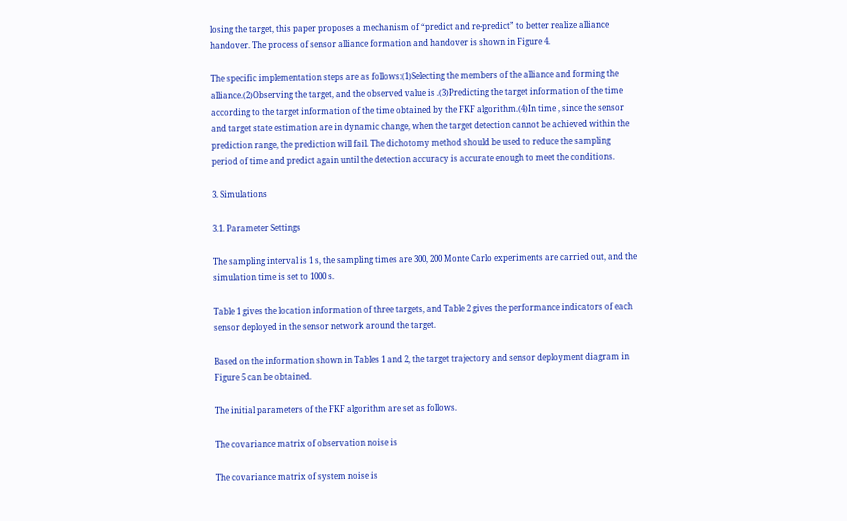losing the target, this paper proposes a mechanism of “predict and re-predict” to better realize alliance handover. The process of sensor alliance formation and handover is shown in Figure 4.

The specific implementation steps are as follows:(1)Selecting the members of the alliance and forming the alliance.(2)Observing the target, and the observed value is .(3)Predicting the target information of the time according to the target information of the time obtained by the FKF algorithm.(4)In time , since the sensor and target state estimation are in dynamic change, when the target detection cannot be achieved within the prediction range, the prediction will fail. The dichotomy method should be used to reduce the sampling period of time and predict again until the detection accuracy is accurate enough to meet the conditions.

3. Simulations

3.1. Parameter Settings

The sampling interval is 1 s, the sampling times are 300, 200 Monte Carlo experiments are carried out, and the simulation time is set to 1000 s.

Table 1 gives the location information of three targets, and Table 2 gives the performance indicators of each sensor deployed in the sensor network around the target.

Based on the information shown in Tables 1 and 2, the target trajectory and sensor deployment diagram in Figure 5 can be obtained.

The initial parameters of the FKF algorithm are set as follows.

The covariance matrix of observation noise is

The covariance matrix of system noise is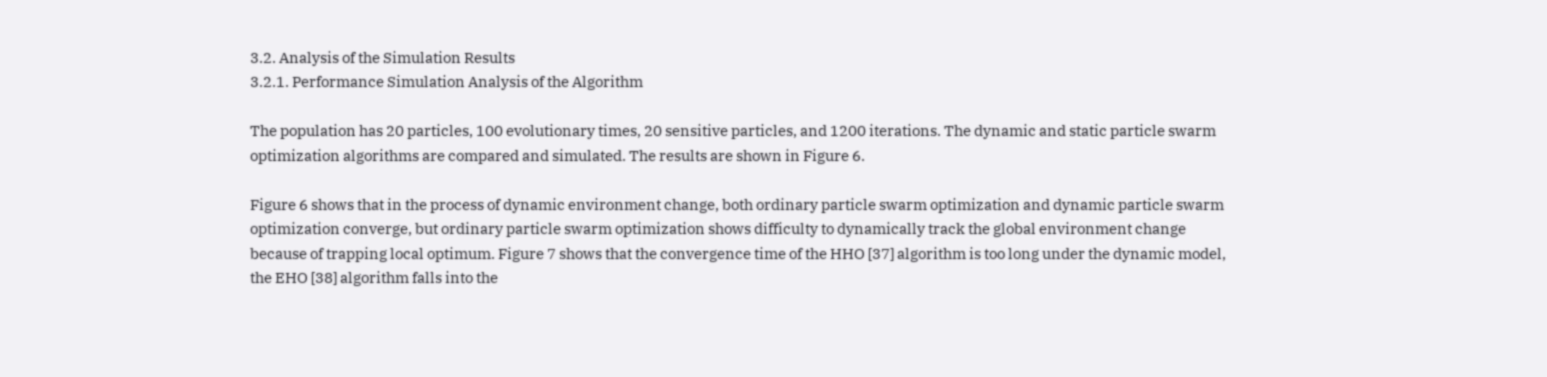3.2. Analysis of the Simulation Results
3.2.1. Performance Simulation Analysis of the Algorithm

The population has 20 particles, 100 evolutionary times, 20 sensitive particles, and 1200 iterations. The dynamic and static particle swarm optimization algorithms are compared and simulated. The results are shown in Figure 6.

Figure 6 shows that in the process of dynamic environment change, both ordinary particle swarm optimization and dynamic particle swarm optimization converge, but ordinary particle swarm optimization shows difficulty to dynamically track the global environment change because of trapping local optimum. Figure 7 shows that the convergence time of the HHO [37] algorithm is too long under the dynamic model, the EHO [38] algorithm falls into the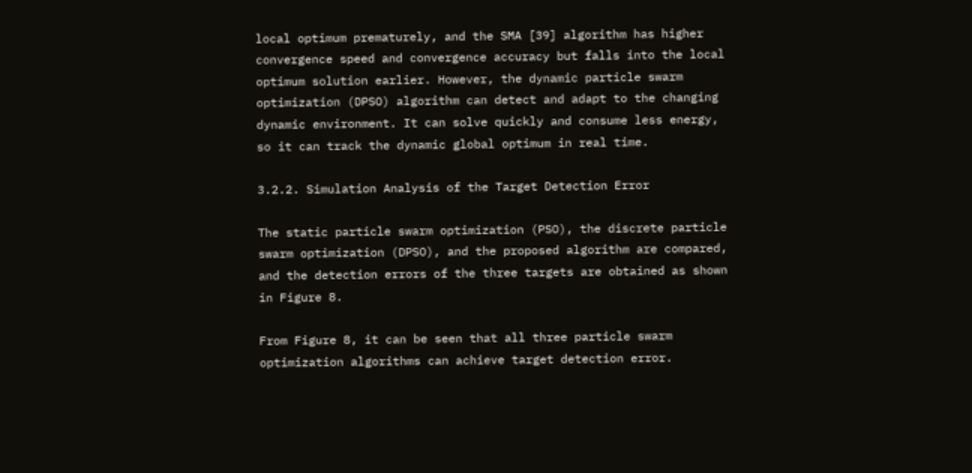local optimum prematurely, and the SMA [39] algorithm has higher convergence speed and convergence accuracy but falls into the local optimum solution earlier. However, the dynamic particle swarm optimization (DPSO) algorithm can detect and adapt to the changing dynamic environment. It can solve quickly and consume less energy, so it can track the dynamic global optimum in real time.

3.2.2. Simulation Analysis of the Target Detection Error

The static particle swarm optimization (PSO), the discrete particle swarm optimization (DPSO), and the proposed algorithm are compared, and the detection errors of the three targets are obtained as shown in Figure 8.

From Figure 8, it can be seen that all three particle swarm optimization algorithms can achieve target detection error.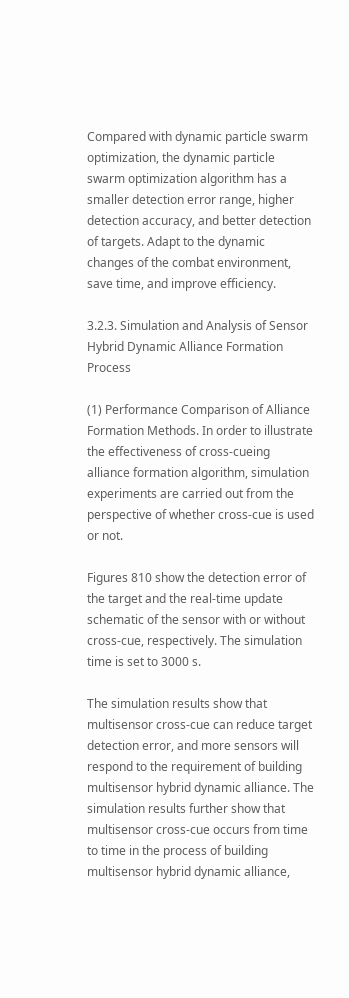Compared with dynamic particle swarm optimization, the dynamic particle swarm optimization algorithm has a smaller detection error range, higher detection accuracy, and better detection of targets. Adapt to the dynamic changes of the combat environment, save time, and improve efficiency.

3.2.3. Simulation and Analysis of Sensor Hybrid Dynamic Alliance Formation Process

(1) Performance Comparison of Alliance Formation Methods. In order to illustrate the effectiveness of cross-cueing alliance formation algorithm, simulation experiments are carried out from the perspective of whether cross-cue is used or not.

Figures 810 show the detection error of the target and the real-time update schematic of the sensor with or without cross-cue, respectively. The simulation time is set to 3000 s.

The simulation results show that multisensor cross-cue can reduce target detection error, and more sensors will respond to the requirement of building multisensor hybrid dynamic alliance. The simulation results further show that multisensor cross-cue occurs from time to time in the process of building multisensor hybrid dynamic alliance,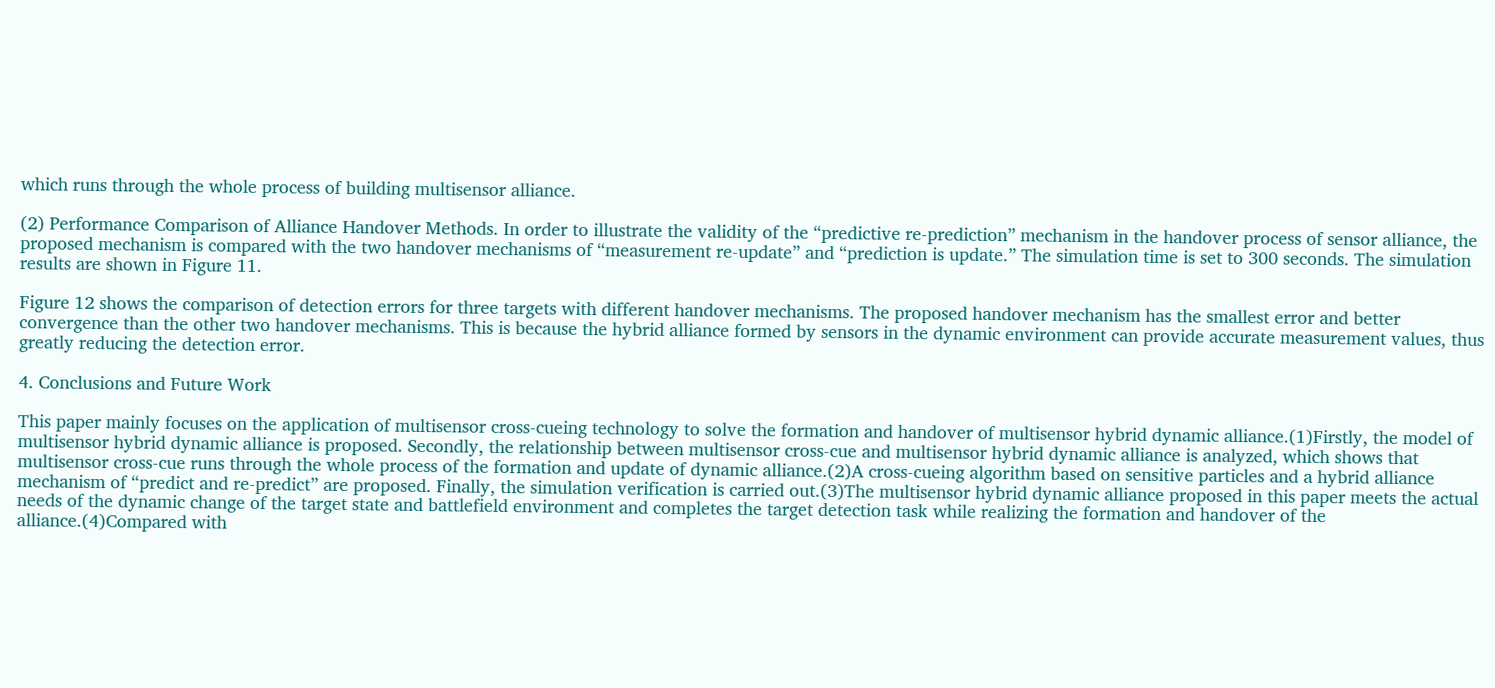which runs through the whole process of building multisensor alliance.

(2) Performance Comparison of Alliance Handover Methods. In order to illustrate the validity of the “predictive re-prediction” mechanism in the handover process of sensor alliance, the proposed mechanism is compared with the two handover mechanisms of “measurement re-update” and “prediction is update.” The simulation time is set to 300 seconds. The simulation results are shown in Figure 11.

Figure 12 shows the comparison of detection errors for three targets with different handover mechanisms. The proposed handover mechanism has the smallest error and better convergence than the other two handover mechanisms. This is because the hybrid alliance formed by sensors in the dynamic environment can provide accurate measurement values, thus greatly reducing the detection error.

4. Conclusions and Future Work

This paper mainly focuses on the application of multisensor cross-cueing technology to solve the formation and handover of multisensor hybrid dynamic alliance.(1)Firstly, the model of multisensor hybrid dynamic alliance is proposed. Secondly, the relationship between multisensor cross-cue and multisensor hybrid dynamic alliance is analyzed, which shows that multisensor cross-cue runs through the whole process of the formation and update of dynamic alliance.(2)A cross-cueing algorithm based on sensitive particles and a hybrid alliance mechanism of “predict and re-predict” are proposed. Finally, the simulation verification is carried out.(3)The multisensor hybrid dynamic alliance proposed in this paper meets the actual needs of the dynamic change of the target state and battlefield environment and completes the target detection task while realizing the formation and handover of the alliance.(4)Compared with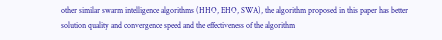other similar swarm intelligence algorithms (HHO, EHO, SWA), the algorithm proposed in this paper has better solution quality and convergence speed and the effectiveness of the algorithm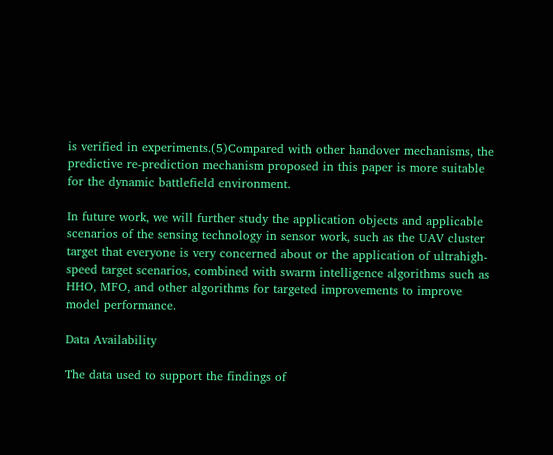is verified in experiments.(5)Compared with other handover mechanisms, the predictive re-prediction mechanism proposed in this paper is more suitable for the dynamic battlefield environment.

In future work, we will further study the application objects and applicable scenarios of the sensing technology in sensor work, such as the UAV cluster target that everyone is very concerned about or the application of ultrahigh-speed target scenarios, combined with swarm intelligence algorithms such as HHO, MFO, and other algorithms for targeted improvements to improve model performance.

Data Availability

The data used to support the findings of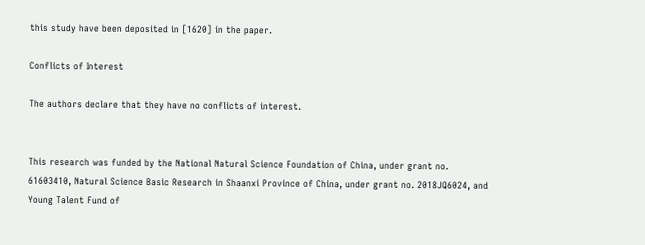this study have been deposited in [1620] in the paper.

Conflicts of Interest

The authors declare that they have no conflicts of interest.


This research was funded by the National Natural Science Foundation of China, under grant no. 61603410, Natural Science Basic Research in Shaanxi Province of China, under grant no. 2018JQ6024, and Young Talent Fund of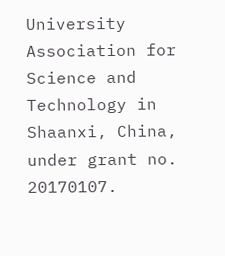University Association for Science and Technology in Shaanxi, China, under grant no. 20170107.